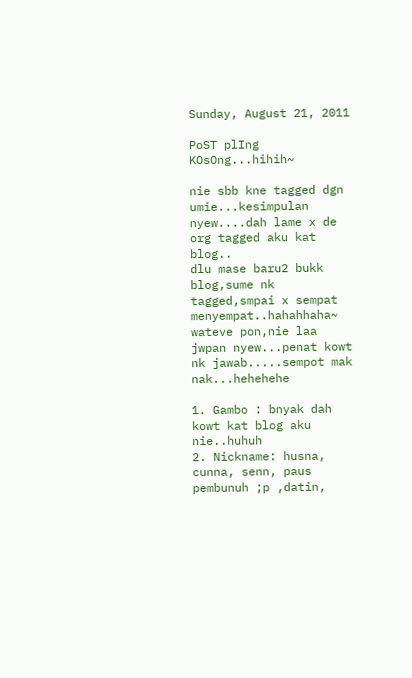Sunday, August 21, 2011

PoST plIng KOsOng...hihih~

nie sbb kne tagged dgn umie...kesimpulan nyew....dah lame x de org tagged aku kat blog..
dlu mase baru2 bukk blog,sume nk tagged,smpai x sempat menyempat..hahahhaha~
wateve pon,nie laa jwpan nyew...penat kowt nk jawab.....sempot mak nak...hehehehe

1. Gambo : bnyak dah kowt kat blog aku nie..huhuh
2. Nickname: husna, cunna, senn, paus pembunuh ;p ,datin,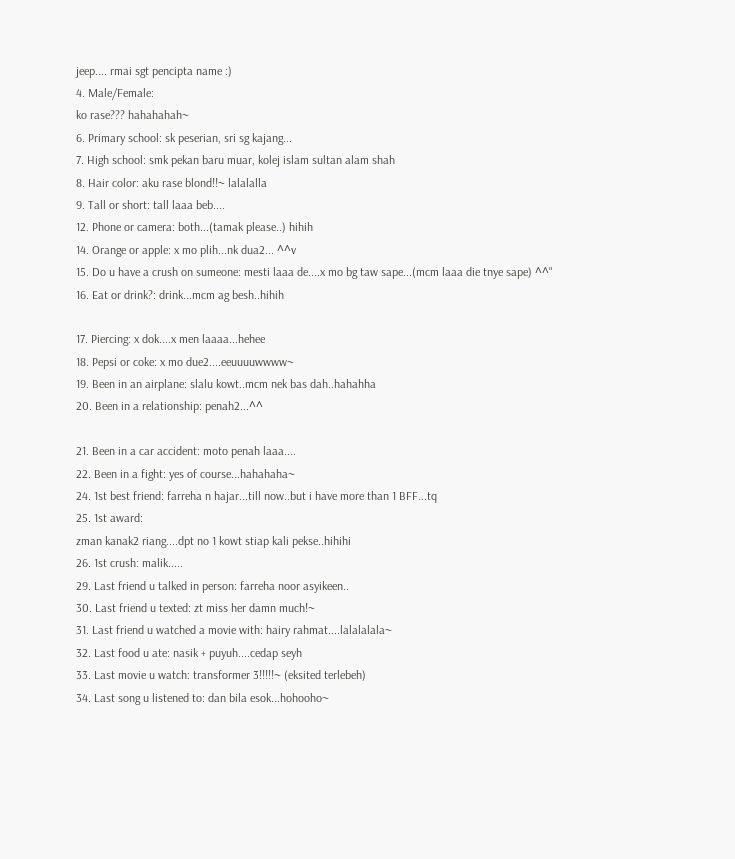jeep.... rmai sgt pencipta name :)
4. Male/Female:
ko rase??? hahahahah~
6. Primary school: sk peserian, sri sg kajang...
7. High school: smk pekan baru muar, kolej islam sultan alam shah
8. Hair color: aku rase blond!!~ lalalalla
9. Tall or short: tall laaa beb....
12. Phone or camera: both...(tamak please..) hihih
14. Orange or apple: x mo plih...nk dua2... ^^v
15. Do u have a crush on sumeone: mesti laaa de....x mo bg taw sape...(mcm laaa die tnye sape) ^^"
16. Eat or drink?: drink...mcm ag besh..hihih

17. Piercing: x dok....x men laaaa...hehee
18. Pepsi or coke: x mo due2....eeuuuuwwww~
19. Been in an airplane: slalu kowt..mcm nek bas dah..hahahha
20. Been in a relationship: penah2...^^

21. Been in a car accident: moto penah laaa....
22. Been in a fight: yes of course...hahahaha~
24. 1st best friend: farreha n hajar...till now..but i have more than 1 BFF...tq
25. 1st award:
zman kanak2 riang....dpt no 1 kowt stiap kali pekse..hihihi
26. 1st crush: malik.....
29. Last friend u talked in person: farreha noor asyikeen..
30. Last friend u texted: zt miss her damn much!~
31. Last friend u watched a movie with: hairy rahmat....lalalalala~
32. Last food u ate: nasik + puyuh....cedap seyh
33. Last movie u watch: transformer 3!!!!!~ (eksited terlebeh)
34. Last song u listened to: dan bila esok...hohooho~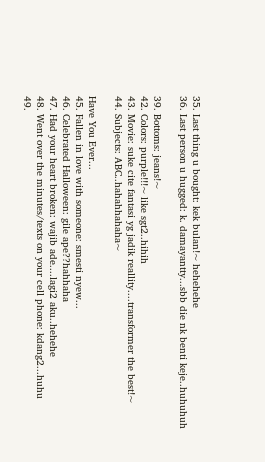35. Last thing u bought: kek bulan!~ hehehehe
36. Last person u hugged: k. damayantty...sbb die nk benti keje..huhuhuh

39. Bottoms: jeans!~
42. Colors: purple!!!~ like sgt2..hihih
43. Movie: suke cite fantasi yg jadik reallity....transformer the best!~
44. Subjects: ABC..hahahhahaha~

Have You Ever...
45. Fallen in love with someone: smesti nyew...
46. Celebrated Halloween: gile ape??hahhaha
47. Had your heart broken: wajib ade....lagi2 aku..hehehe
48. Went over the minutes/texts on your cell phone: kdang2...huhu
49.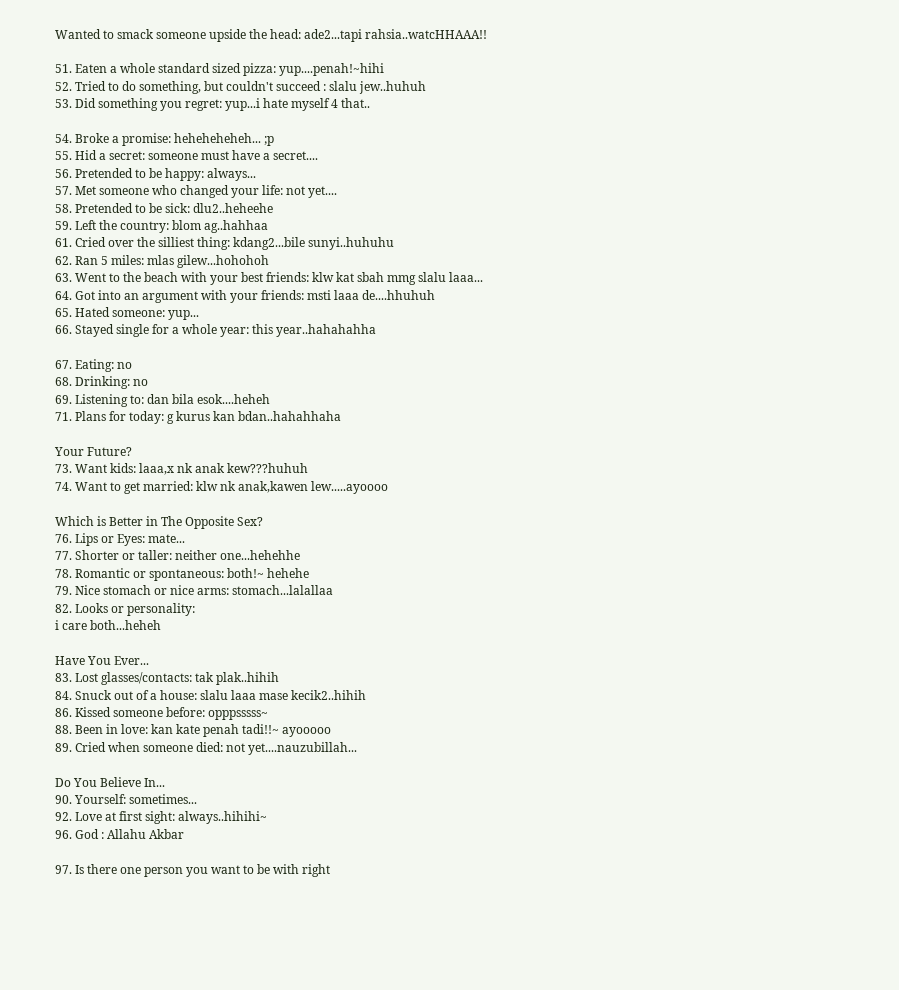Wanted to smack someone upside the head: ade2...tapi rahsia..watcHHAAA!!

51. Eaten a whole standard sized pizza: yup....penah!~hihi
52. Tried to do something, but couldn't succeed : slalu jew..huhuh
53. Did something you regret: yup...i hate myself 4 that..

54. Broke a promise: heheheheheh... ;p
55. Hid a secret: someone must have a secret....
56. Pretended to be happy: always...
57. Met someone who changed your life: not yet....
58. Pretended to be sick: dlu2..heheehe
59. Left the country: blom ag..hahhaa
61. Cried over the silliest thing: kdang2...bile sunyi..huhuhu
62. Ran 5 miles: mlas gilew...hohohoh
63. Went to the beach with your best friends: klw kat sbah mmg slalu laaa...
64. Got into an argument with your friends: msti laaa de....hhuhuh
65. Hated someone: yup...
66. Stayed single for a whole year: this year..hahahahha

67. Eating: no
68. Drinking: no
69. Listening to: dan bila esok....heheh
71. Plans for today: g kurus kan bdan..hahahhaha

Your Future?
73. Want kids: laaa,x nk anak kew???huhuh
74. Want to get married: klw nk anak,kawen lew.....ayoooo

Which is Better in The Opposite Sex?
76. Lips or Eyes: mate...
77. Shorter or taller: neither one...hehehhe
78. Romantic or spontaneous: both!~ hehehe
79. Nice stomach or nice arms: stomach...lalallaa
82. Looks or personality:
i care both...heheh

Have You Ever...
83. Lost glasses/contacts: tak plak..hihih
84. Snuck out of a house: slalu laaa mase kecik2..hihih
86. Kissed someone before: opppsssss~
88. Been in love: kan kate penah tadi!!~ ayooooo
89. Cried when someone died: not yet....nauzubillah...

Do You Believe In...
90. Yourself: sometimes...
92. Love at first sight: always..hihihi~
96. God : Allahu Akbar

97. Is there one person you want to be with right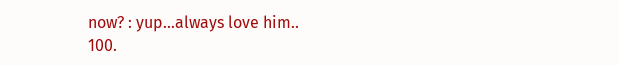now? : yup...always love him..
100.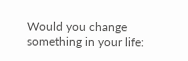Would you change something in your life: